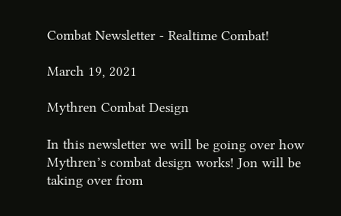Combat Newsletter - Realtime Combat!

March 19, 2021

Mythren Combat Design

In this newsletter we will be going over how Mythren’s combat design works! Jon will be taking over from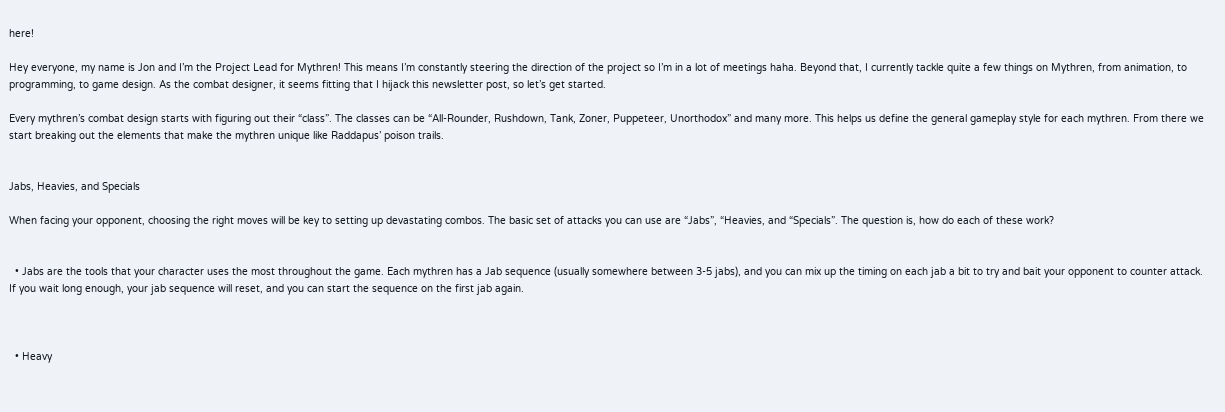here!

Hey everyone, my name is Jon and I’m the Project Lead for Mythren! This means I’m constantly steering the direction of the project so I’m in a lot of meetings haha. Beyond that, I currently tackle quite a few things on Mythren, from animation, to programming, to game design. As the combat designer, it seems fitting that I hijack this newsletter post, so let’s get started.

Every mythren’s combat design starts with figuring out their “class”. The classes can be “All-Rounder, Rushdown, Tank, Zoner, Puppeteer, Unorthodox” and many more. This helps us define the general gameplay style for each mythren. From there we start breaking out the elements that make the mythren unique like Raddapus’ poison trails.


Jabs, Heavies, and Specials

When facing your opponent, choosing the right moves will be key to setting up devastating combos. The basic set of attacks you can use are “Jabs”, “Heavies, and “Specials”. The question is, how do each of these work?


  • Jabs are the tools that your character uses the most throughout the game. Each mythren has a Jab sequence (usually somewhere between 3-5 jabs), and you can mix up the timing on each jab a bit to try and bait your opponent to counter attack. If you wait long enough, your jab sequence will reset, and you can start the sequence on the first jab again.



  • Heavy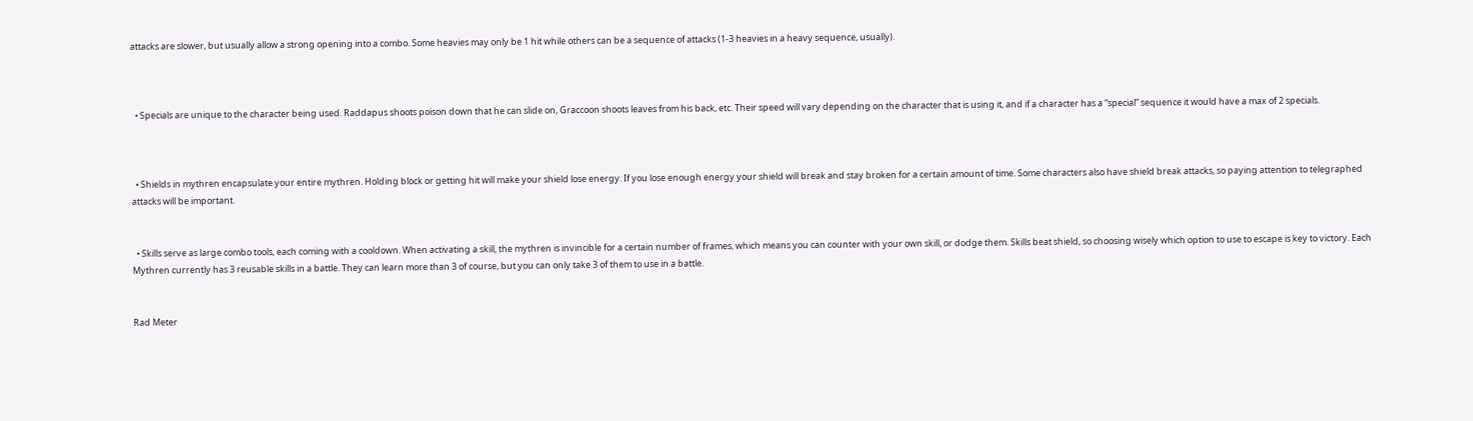attacks are slower, but usually allow a strong opening into a combo. Some heavies may only be 1 hit while others can be a sequence of attacks (1-3 heavies in a heavy sequence, usually).



  • Specials are unique to the character being used. Raddapus shoots poison down that he can slide on, Graccoon shoots leaves from his back, etc. Their speed will vary depending on the character that is using it, and if a character has a “special” sequence it would have a max of 2 specials.



  • Shields in mythren encapsulate your entire mythren. Holding block or getting hit will make your shield lose energy. If you lose enough energy your shield will break and stay broken for a certain amount of time. Some characters also have shield break attacks, so paying attention to telegraphed attacks will be important.


  • Skills serve as large combo tools, each coming with a cooldown. When activating a skill, the mythren is invincible for a certain number of frames, which means you can counter with your own skill, or dodge them. Skills beat shield, so choosing wisely which option to use to escape is key to victory. Each Mythren currently has 3 reusable skills in a battle. They can learn more than 3 of course, but you can only take 3 of them to use in a battle.


Rad Meter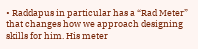• Raddapus in particular has a “Rad Meter” that changes how we approach designing skills for him. His meter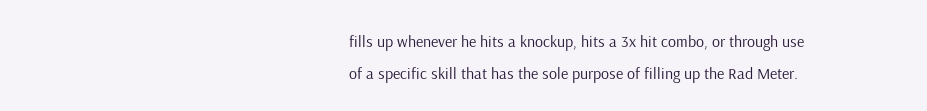fills up whenever he hits a knockup, hits a 3x hit combo, or through use of a specific skill that has the sole purpose of filling up the Rad Meter.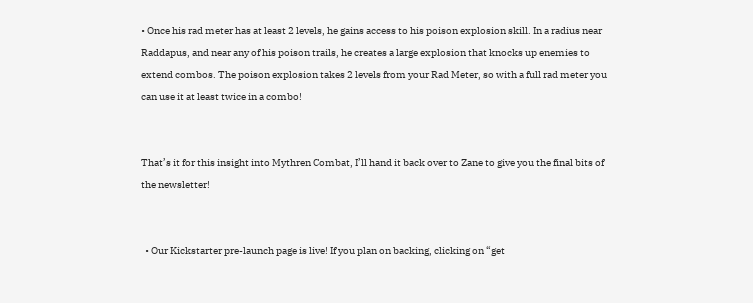• Once his rad meter has at least 2 levels, he gains access to his poison explosion skill. In a radius near Raddapus, and near any of his poison trails, he creates a large explosion that knocks up enemies to extend combos. The poison explosion takes 2 levels from your Rad Meter, so with a full rad meter you can use it at least twice in a combo!


That’s it for this insight into Mythren Combat, I’ll hand it back over to Zane to give you the final bits of the newsletter!


  • Our Kickstarter pre-launch page is live! If you plan on backing, clicking on “get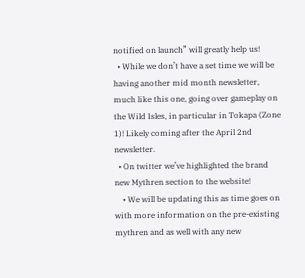notified on launch” will greatly help us!
  • While we don’t have a set time we will be having another mid month newsletter, much like this one, going over gameplay on the Wild Isles, in particular in Tokapa (Zone 1)! Likely coming after the April 2nd newsletter.
  • On twitter we’ve highlighted the brand new Mythren section to the website!
    • We will be updating this as time goes on with more information on the pre-existing mythren and as well with any new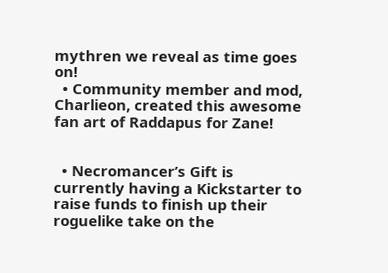mythren we reveal as time goes on!
  • Community member and mod, Charlieon, created this awesome fan art of Raddapus for Zane!


  • Necromancer’s Gift is currently having a Kickstarter to raise funds to finish up their roguelike take on the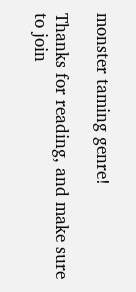monster taming genre!

Thanks for reading, and make sure to join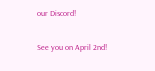our Discord!

See you on April 2nd!